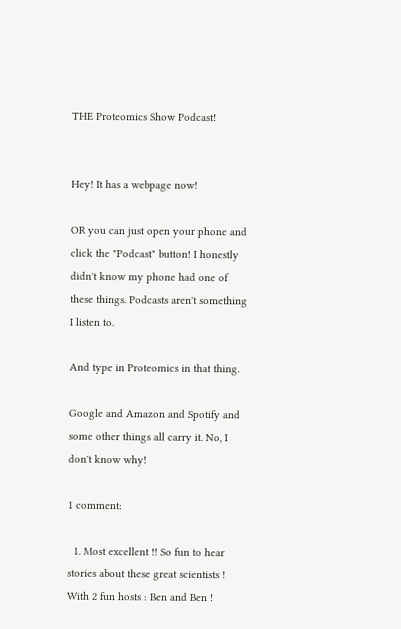THE Proteomics Show Podcast!


Hey! It has a webpage now!

OR you can just open your phone and click the "Podcast" button! I honestly didn't know my phone had one of these things. Podcasts aren't something I listen to.

And type in Proteomics in that thing.

Google and Amazon and Spotify and some other things all carry it. No, I don't know why!

1 comment:

  1. Most excellent !! So fun to hear stories about these great scientists ! With 2 fun hosts : Ben and Ben !